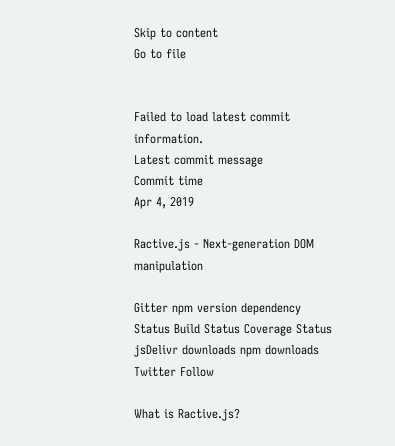Skip to content
Go to file


Failed to load latest commit information.
Latest commit message
Commit time
Apr 4, 2019

Ractive.js - Next-generation DOM manipulation

Gitter npm version dependency Status Build Status Coverage Status jsDelivr downloads npm downloads Twitter Follow

What is Ractive.js?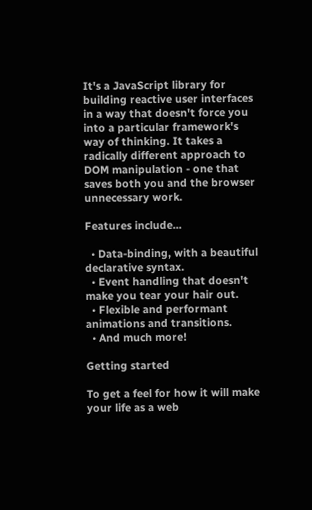It's a JavaScript library for building reactive user interfaces in a way that doesn't force you into a particular framework's way of thinking. It takes a radically different approach to DOM manipulation - one that saves both you and the browser unnecessary work.

Features include...

  • Data-binding, with a beautiful declarative syntax.
  • Event handling that doesn't make you tear your hair out.
  • Flexible and performant animations and transitions.
  • And much more!

Getting started

To get a feel for how it will make your life as a web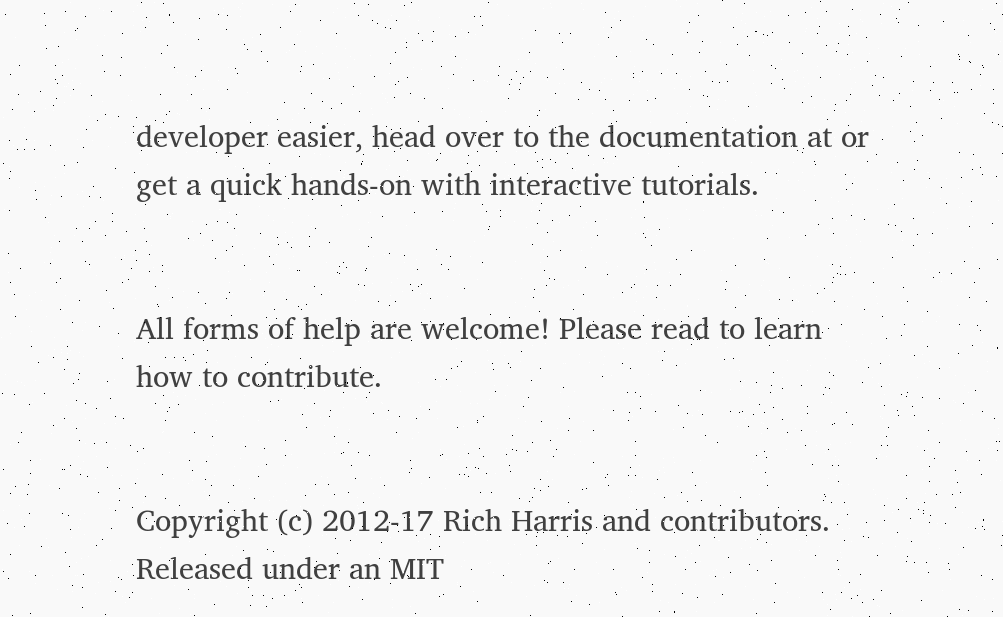developer easier, head over to the documentation at or get a quick hands-on with interactive tutorials.


All forms of help are welcome! Please read to learn how to contribute.


Copyright (c) 2012-17 Rich Harris and contributors. Released under an MIT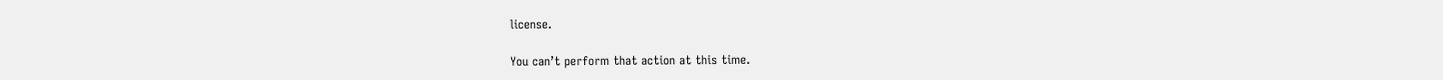license.

You can’t perform that action at this time.